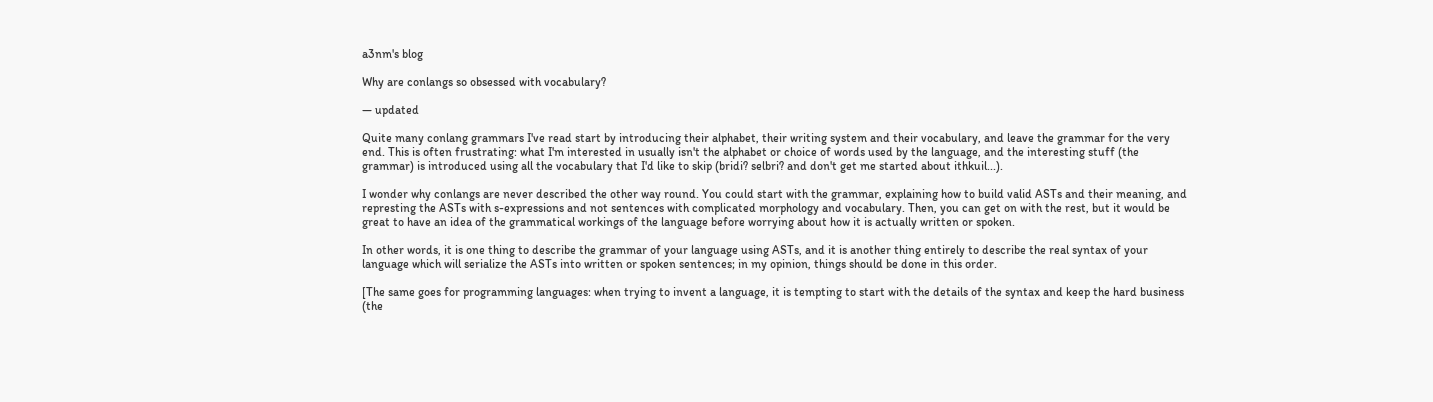a3nm's blog

Why are conlangs so obsessed with vocabulary?

— updated

Quite many conlang grammars I've read start by introducing their alphabet, their writing system and their vocabulary, and leave the grammar for the very end. This is often frustrating: what I'm interested in usually isn't the alphabet or choice of words used by the language, and the interesting stuff (the grammar) is introduced using all the vocabulary that I'd like to skip (bridi? selbri? and don't get me started about ithkuil...).

I wonder why conlangs are never described the other way round. You could start with the grammar, explaining how to build valid ASTs and their meaning, and represting the ASTs with s-expressions and not sentences with complicated morphology and vocabulary. Then, you can get on with the rest, but it would be great to have an idea of the grammatical workings of the language before worrying about how it is actually written or spoken.

In other words, it is one thing to describe the grammar of your language using ASTs, and it is another thing entirely to describe the real syntax of your language which will serialize the ASTs into written or spoken sentences; in my opinion, things should be done in this order.

[The same goes for programming languages: when trying to invent a language, it is tempting to start with the details of the syntax and keep the hard business (the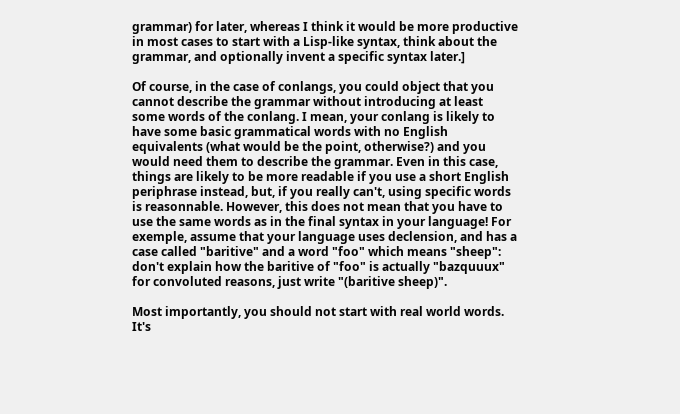grammar) for later, whereas I think it would be more productive in most cases to start with a Lisp-like syntax, think about the grammar, and optionally invent a specific syntax later.]

Of course, in the case of conlangs, you could object that you cannot describe the grammar without introducing at least some words of the conlang. I mean, your conlang is likely to have some basic grammatical words with no English equivalents (what would be the point, otherwise?) and you would need them to describe the grammar. Even in this case, things are likely to be more readable if you use a short English periphrase instead, but, if you really can't, using specific words is reasonnable. However, this does not mean that you have to use the same words as in the final syntax in your language! For exemple, assume that your language uses declension, and has a case called "baritive" and a word "foo" which means "sheep": don't explain how the baritive of "foo" is actually "bazquuux" for convoluted reasons, just write "(baritive sheep)".

Most importantly, you should not start with real world words. It's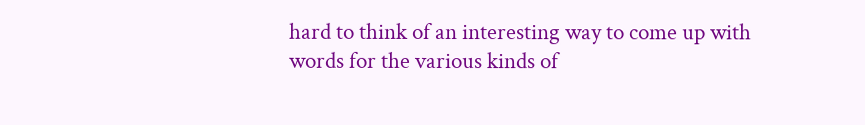hard to think of an interesting way to come up with words for the various kinds of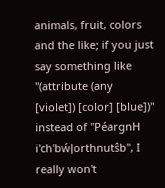animals, fruit, colors and the like; if you just say something like "(attribute (any [violet]) [color] [blue])" instead of "PéargnH i'ch'bẃļorthnutŝb", I really won't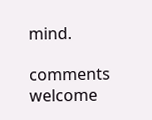mind.

comments welcome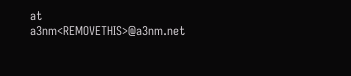at a3nm<REMOVETHIS>@a3nm.net